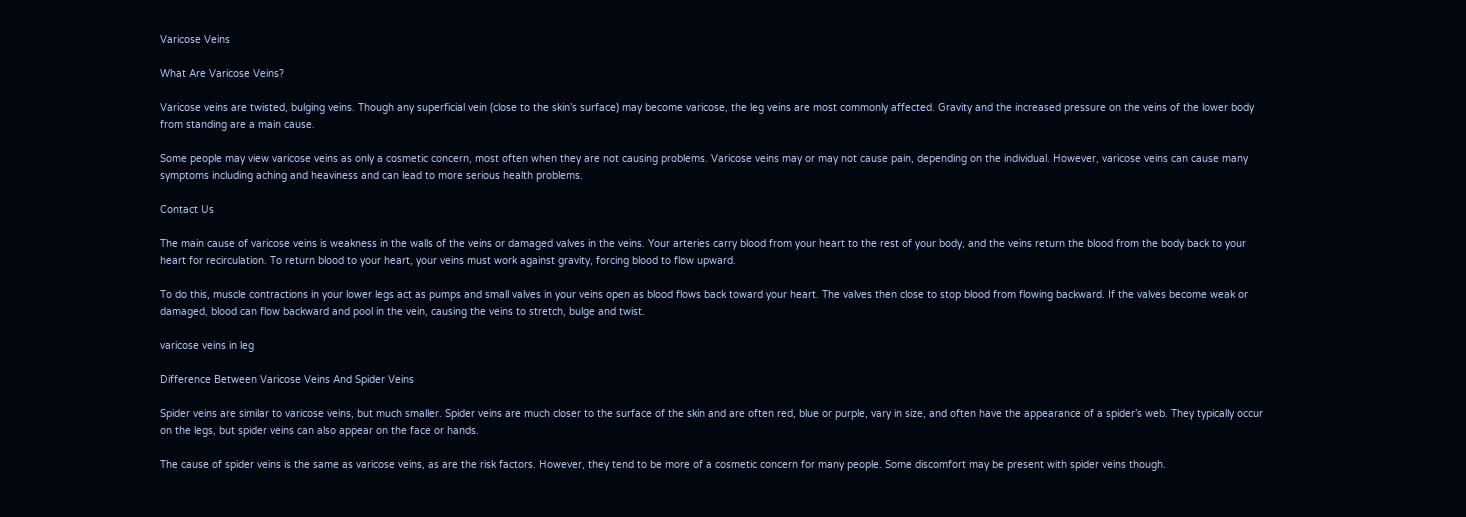Varicose Veins

What Are Varicose Veins?

Varicose veins are twisted, bulging veins. Though any superficial vein (close to the skin’s surface) may become varicose, the leg veins are most commonly affected. Gravity and the increased pressure on the veins of the lower body from standing are a main cause.

Some people may view varicose veins as only a cosmetic concern, most often when they are not causing problems. Varicose veins may or may not cause pain, depending on the individual. However, varicose veins can cause many symptoms including aching and heaviness and can lead to more serious health problems.

Contact Us

The main cause of varicose veins is weakness in the walls of the veins or damaged valves in the veins. Your arteries carry blood from your heart to the rest of your body, and the veins return the blood from the body back to your heart for recirculation. To return blood to your heart, your veins must work against gravity, forcing blood to flow upward.

To do this, muscle contractions in your lower legs act as pumps and small valves in your veins open as blood flows back toward your heart. The valves then close to stop blood from flowing backward. If the valves become weak or damaged, blood can flow backward and pool in the vein, causing the veins to stretch, bulge and twist.

varicose veins in leg

Difference Between Varicose Veins And Spider Veins

Spider veins are similar to varicose veins, but much smaller. Spider veins are much closer to the surface of the skin and are often red, blue or purple, vary in size, and often have the appearance of a spider’s web. They typically occur on the legs, but spider veins can also appear on the face or hands.

The cause of spider veins is the same as varicose veins, as are the risk factors. However, they tend to be more of a cosmetic concern for many people. Some discomfort may be present with spider veins though.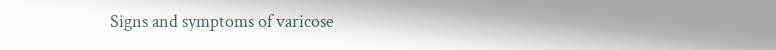Signs and symptoms of varicose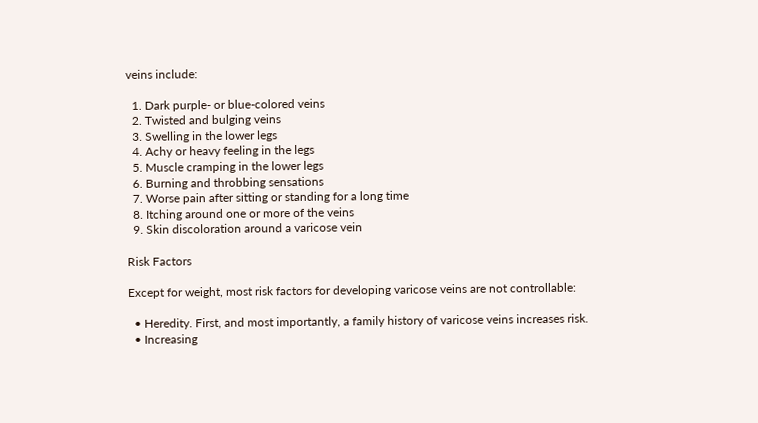veins include:

  1. Dark purple- or blue-colored veins
  2. Twisted and bulging veins
  3. Swelling in the lower legs
  4. Achy or heavy feeling in the legs
  5. Muscle cramping in the lower legs
  6. Burning and throbbing sensations
  7. Worse pain after sitting or standing for a long time
  8. Itching around one or more of the veins
  9. Skin discoloration around a varicose vein

Risk Factors

Except for weight, most risk factors for developing varicose veins are not controllable:

  • Heredity. First, and most importantly, a family history of varicose veins increases risk.
  • Increasing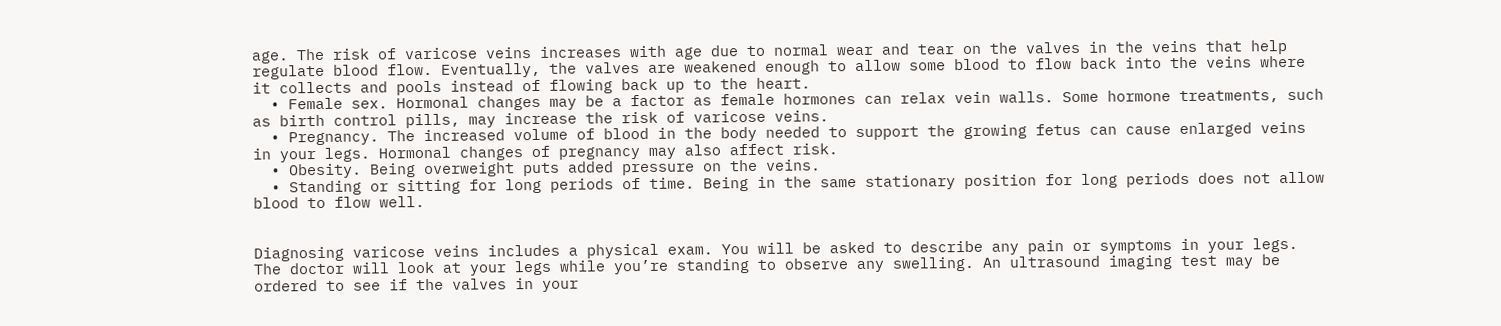age. The risk of varicose veins increases with age due to normal wear and tear on the valves in the veins that help regulate blood flow. Eventually, the valves are weakened enough to allow some blood to flow back into the veins where it collects and pools instead of flowing back up to the heart.
  • Female sex. Hormonal changes may be a factor as female hormones can relax vein walls. Some hormone treatments, such as birth control pills, may increase the risk of varicose veins.
  • Pregnancy. The increased volume of blood in the body needed to support the growing fetus can cause enlarged veins in your legs. Hormonal changes of pregnancy may also affect risk.
  • Obesity. Being overweight puts added pressure on the veins.
  • Standing or sitting for long periods of time. Being in the same stationary position for long periods does not allow blood to flow well.


Diagnosing varicose veins includes a physical exam. You will be asked to describe any pain or symptoms in your legs. The doctor will look at your legs while you’re standing to observe any swelling. An ultrasound imaging test may be ordered to see if the valves in your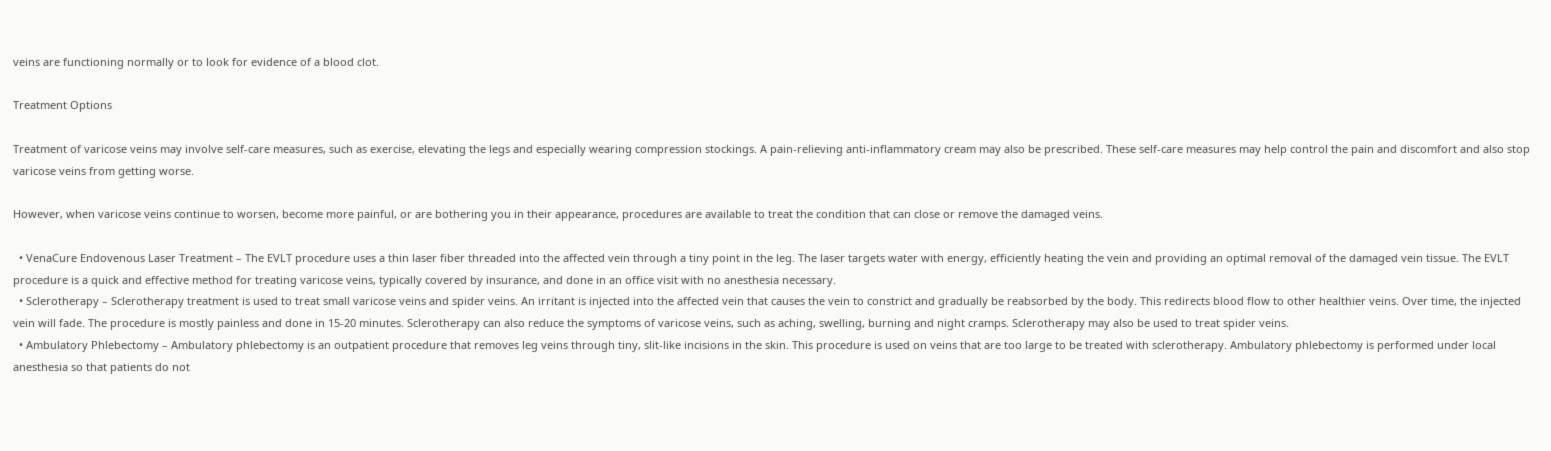veins are functioning normally or to look for evidence of a blood clot.

Treatment Options

Treatment of varicose veins may involve self-care measures, such as exercise, elevating the legs and especially wearing compression stockings. A pain-relieving anti-inflammatory cream may also be prescribed. These self-care measures may help control the pain and discomfort and also stop varicose veins from getting worse.

However, when varicose veins continue to worsen, become more painful, or are bothering you in their appearance, procedures are available to treat the condition that can close or remove the damaged veins.

  • VenaCure Endovenous Laser Treatment – The EVLT procedure uses a thin laser fiber threaded into the affected vein through a tiny point in the leg. The laser targets water with energy, efficiently heating the vein and providing an optimal removal of the damaged vein tissue. The EVLT procedure is a quick and effective method for treating varicose veins, typically covered by insurance, and done in an office visit with no anesthesia necessary.
  • Sclerotherapy – Sclerotherapy treatment is used to treat small varicose veins and spider veins. An irritant is injected into the affected vein that causes the vein to constrict and gradually be reabsorbed by the body. This redirects blood flow to other healthier veins. Over time, the injected vein will fade. The procedure is mostly painless and done in 15-20 minutes. Sclerotherapy can also reduce the symptoms of varicose veins, such as aching, swelling, burning and night cramps. Sclerotherapy may also be used to treat spider veins.
  • Ambulatory Phlebectomy – Ambulatory phlebectomy is an outpatient procedure that removes leg veins through tiny, slit-like incisions in the skin. This procedure is used on veins that are too large to be treated with sclerotherapy. Ambulatory phlebectomy is performed under local anesthesia so that patients do not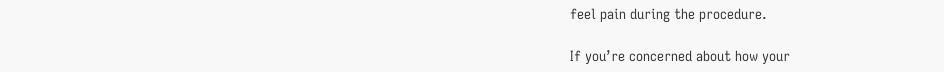feel pain during the procedure.

If you’re concerned about how your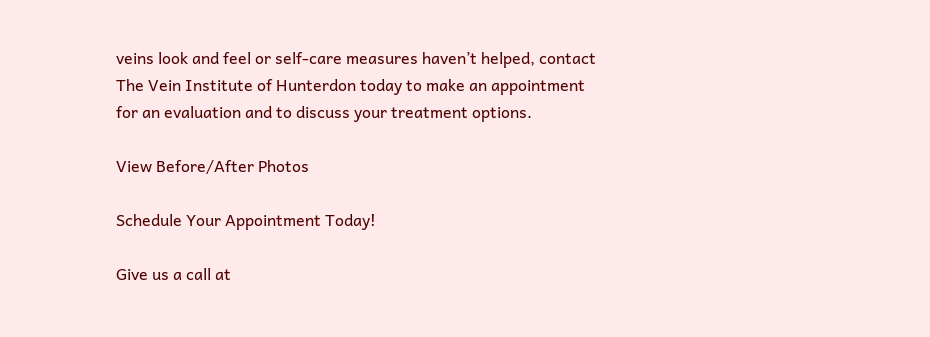veins look and feel or self-care measures haven’t helped, contact The Vein Institute of Hunterdon today to make an appointment for an evaluation and to discuss your treatment options.

View Before/After Photos

Schedule Your Appointment Today!

Give us a call at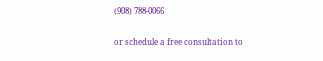(908) 788-0066

or schedule a free consultation to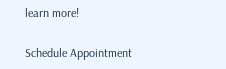learn more!

Schedule Appointment